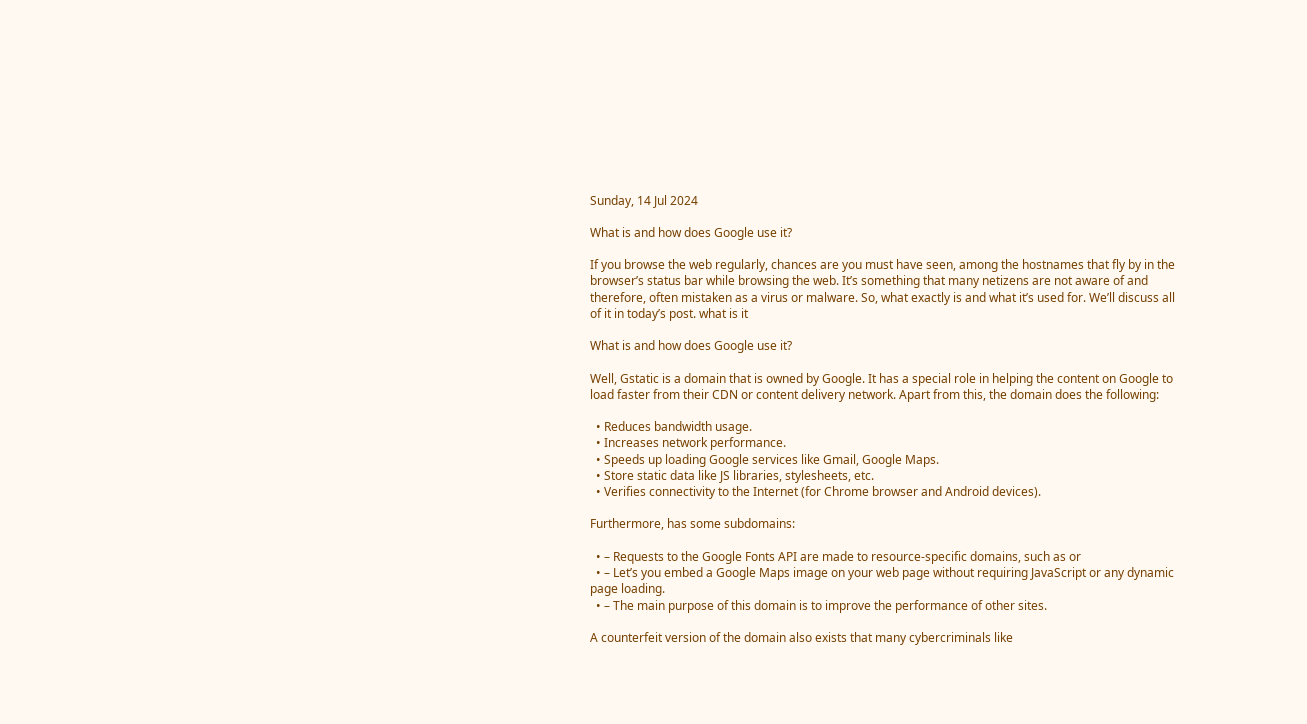Sunday, 14 Jul 2024

What is and how does Google use it?

If you browse the web regularly, chances are you must have seen, among the hostnames that fly by in the browser’s status bar while browsing the web. It’s something that many netizens are not aware of and therefore, often mistaken as a virus or malware. So, what exactly is and what it’s used for. We’ll discuss all of it in today’s post. what is it

What is and how does Google use it?

Well, Gstatic is a domain that is owned by Google. It has a special role in helping the content on Google to load faster from their CDN or content delivery network. Apart from this, the domain does the following:

  • Reduces bandwidth usage.
  • Increases network performance.
  • Speeds up loading Google services like Gmail, Google Maps.
  • Store static data like JS libraries, stylesheets, etc.
  • Verifies connectivity to the Internet (for Chrome browser and Android devices).

Furthermore, has some subdomains:

  • – Requests to the Google Fonts API are made to resource-specific domains, such as or
  • – Let’s you embed a Google Maps image on your web page without requiring JavaScript or any dynamic page loading.
  • – The main purpose of this domain is to improve the performance of other sites.

A counterfeit version of the domain also exists that many cybercriminals like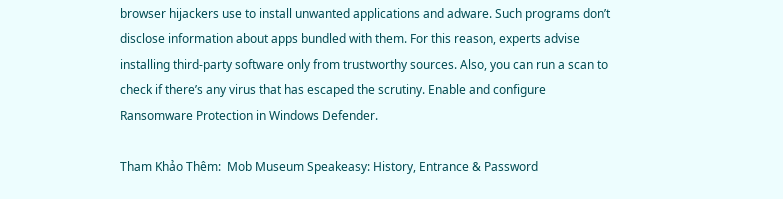browser hijackers use to install unwanted applications and adware. Such programs don’t disclose information about apps bundled with them. For this reason, experts advise installing third-party software only from trustworthy sources. Also, you can run a scan to check if there’s any virus that has escaped the scrutiny. Enable and configure Ransomware Protection in Windows Defender.

Tham Khảo Thêm:  Mob Museum Speakeasy: History, Entrance & Password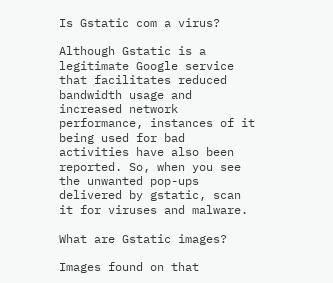Is Gstatic com a virus?

Although Gstatic is a legitimate Google service that facilitates reduced bandwidth usage and increased network performance, instances of it being used for bad activities have also been reported. So, when you see the unwanted pop-ups delivered by gstatic, scan it for viruses and malware.

What are Gstatic images?

Images found on that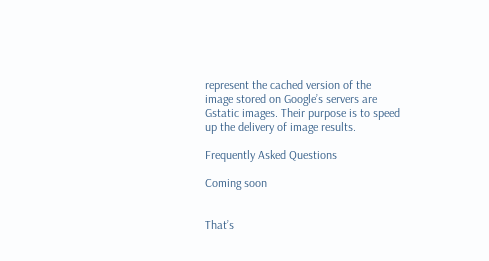represent the cached version of the image stored on Google’s servers are Gstatic images. Their purpose is to speed up the delivery of image results.

Frequently Asked Questions

Coming soon


That’s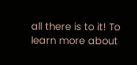all there is to it! To learn more about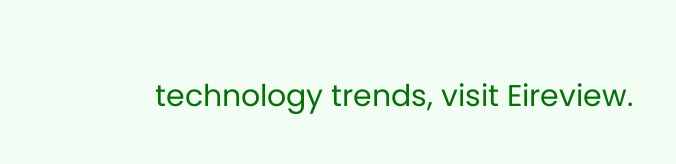technology trends, visit Eireview.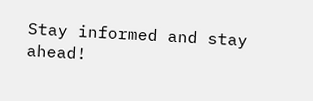Stay informed and stay ahead!